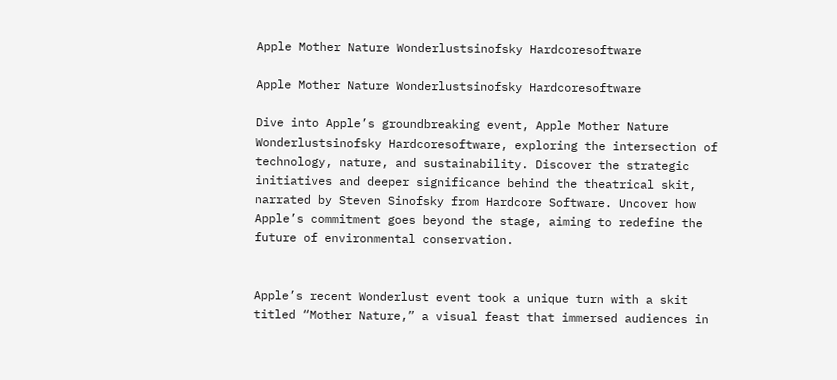Apple Mother Nature Wonderlustsinofsky Hardcoresoftware

Apple Mother Nature Wonderlustsinofsky Hardcoresoftware

Dive into Apple’s groundbreaking event, Apple Mother Nature Wonderlustsinofsky Hardcoresoftware, exploring the intersection of technology, nature, and sustainability. Discover the strategic initiatives and deeper significance behind the theatrical skit, narrated by Steven Sinofsky from Hardcore Software. Uncover how Apple’s commitment goes beyond the stage, aiming to redefine the future of environmental conservation.


Apple’s recent Wonderlust event took a unique turn with a skit titled “Mother Nature,” a visual feast that immersed audiences in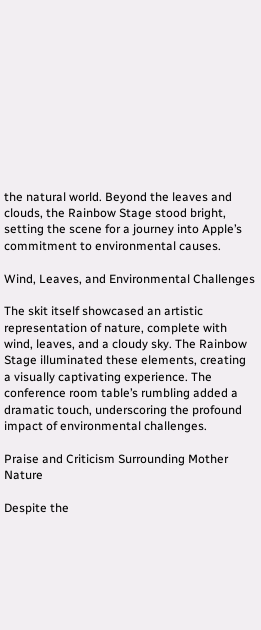the natural world. Beyond the leaves and clouds, the Rainbow Stage stood bright, setting the scene for a journey into Apple’s commitment to environmental causes.

Wind, Leaves, and Environmental Challenges

The skit itself showcased an artistic representation of nature, complete with wind, leaves, and a cloudy sky. The Rainbow Stage illuminated these elements, creating a visually captivating experience. The conference room table’s rumbling added a dramatic touch, underscoring the profound impact of environmental challenges.

Praise and Criticism Surrounding Mother Nature

Despite the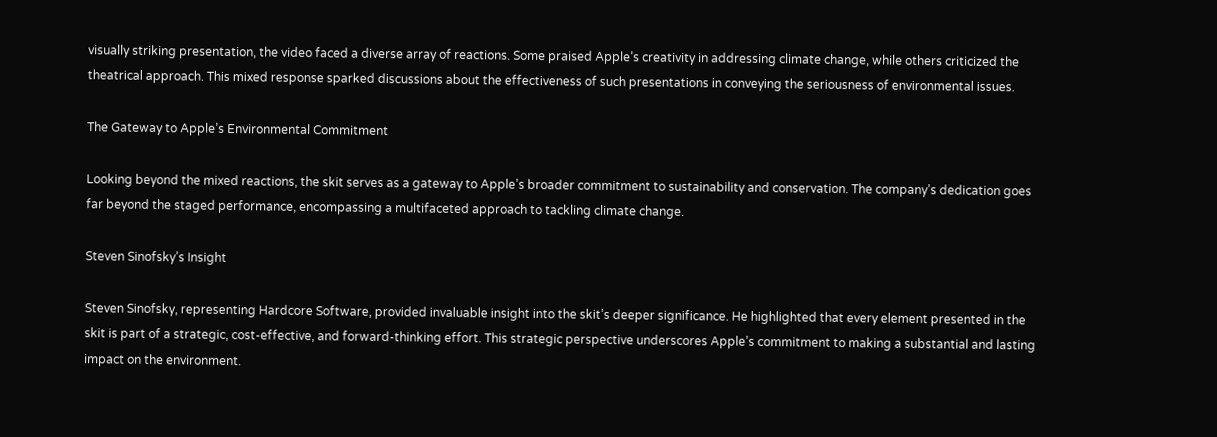visually striking presentation, the video faced a diverse array of reactions. Some praised Apple’s creativity in addressing climate change, while others criticized the theatrical approach. This mixed response sparked discussions about the effectiveness of such presentations in conveying the seriousness of environmental issues.

The Gateway to Apple’s Environmental Commitment

Looking beyond the mixed reactions, the skit serves as a gateway to Apple’s broader commitment to sustainability and conservation. The company’s dedication goes far beyond the staged performance, encompassing a multifaceted approach to tackling climate change.

Steven Sinofsky’s Insight

Steven Sinofsky, representing Hardcore Software, provided invaluable insight into the skit’s deeper significance. He highlighted that every element presented in the skit is part of a strategic, cost-effective, and forward-thinking effort. This strategic perspective underscores Apple’s commitment to making a substantial and lasting impact on the environment.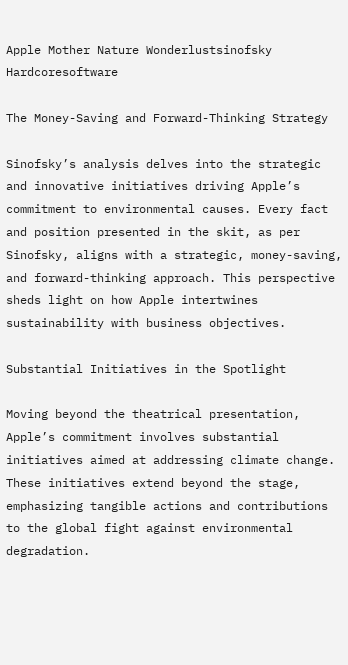Apple Mother Nature Wonderlustsinofsky Hardcoresoftware

The Money-Saving and Forward-Thinking Strategy

Sinofsky’s analysis delves into the strategic and innovative initiatives driving Apple’s commitment to environmental causes. Every fact and position presented in the skit, as per Sinofsky, aligns with a strategic, money-saving, and forward-thinking approach. This perspective sheds light on how Apple intertwines sustainability with business objectives.

Substantial Initiatives in the Spotlight

Moving beyond the theatrical presentation, Apple’s commitment involves substantial initiatives aimed at addressing climate change. These initiatives extend beyond the stage, emphasizing tangible actions and contributions to the global fight against environmental degradation.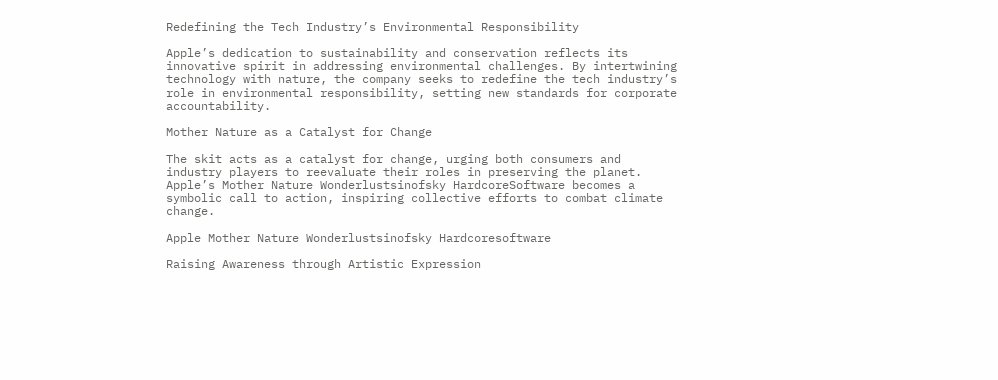Redefining the Tech Industry’s Environmental Responsibility

Apple’s dedication to sustainability and conservation reflects its innovative spirit in addressing environmental challenges. By intertwining technology with nature, the company seeks to redefine the tech industry’s role in environmental responsibility, setting new standards for corporate accountability.

Mother Nature as a Catalyst for Change

The skit acts as a catalyst for change, urging both consumers and industry players to reevaluate their roles in preserving the planet. Apple’s Mother Nature Wonderlustsinofsky HardcoreSoftware becomes a symbolic call to action, inspiring collective efforts to combat climate change.

Apple Mother Nature Wonderlustsinofsky Hardcoresoftware

Raising Awareness through Artistic Expression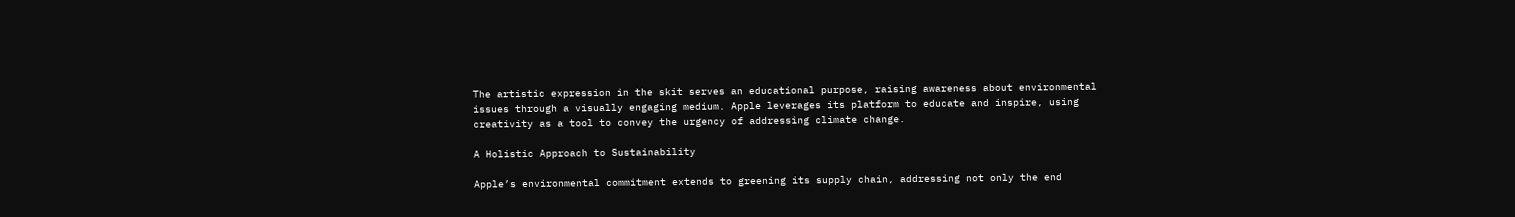The artistic expression in the skit serves an educational purpose, raising awareness about environmental issues through a visually engaging medium. Apple leverages its platform to educate and inspire, using creativity as a tool to convey the urgency of addressing climate change.

A Holistic Approach to Sustainability

Apple’s environmental commitment extends to greening its supply chain, addressing not only the end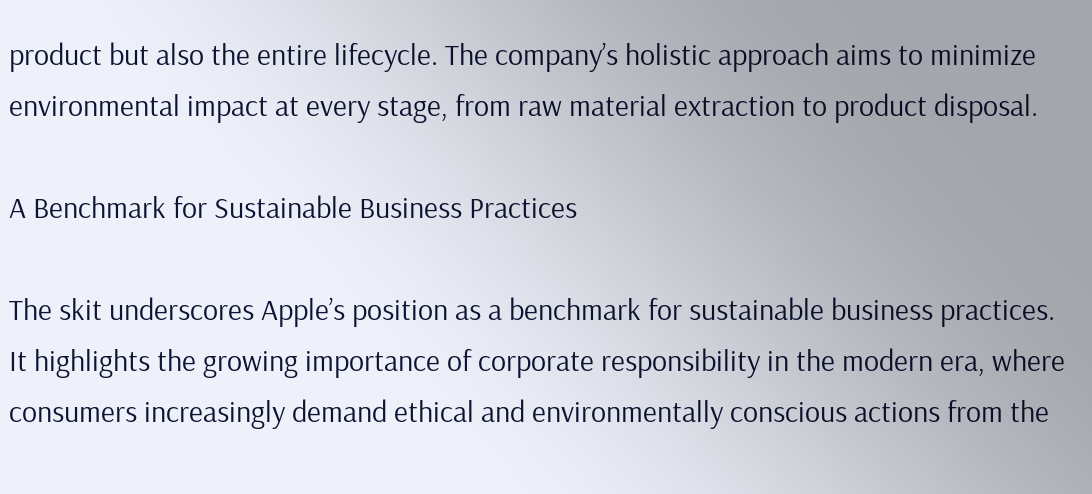product but also the entire lifecycle. The company’s holistic approach aims to minimize environmental impact at every stage, from raw material extraction to product disposal.

A Benchmark for Sustainable Business Practices

The skit underscores Apple’s position as a benchmark for sustainable business practices. It highlights the growing importance of corporate responsibility in the modern era, where consumers increasingly demand ethical and environmentally conscious actions from the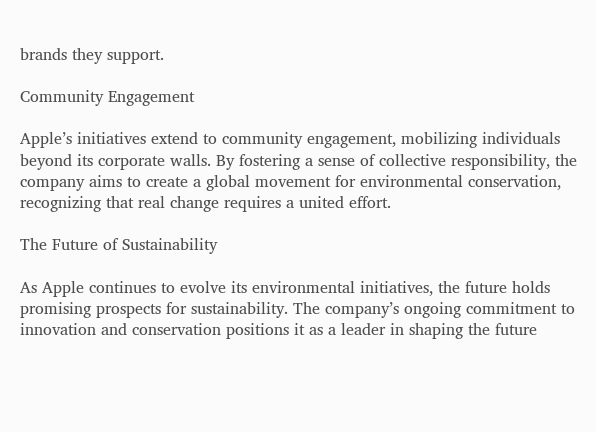brands they support.

Community Engagement

Apple’s initiatives extend to community engagement, mobilizing individuals beyond its corporate walls. By fostering a sense of collective responsibility, the company aims to create a global movement for environmental conservation, recognizing that real change requires a united effort.

The Future of Sustainability

As Apple continues to evolve its environmental initiatives, the future holds promising prospects for sustainability. The company’s ongoing commitment to innovation and conservation positions it as a leader in shaping the future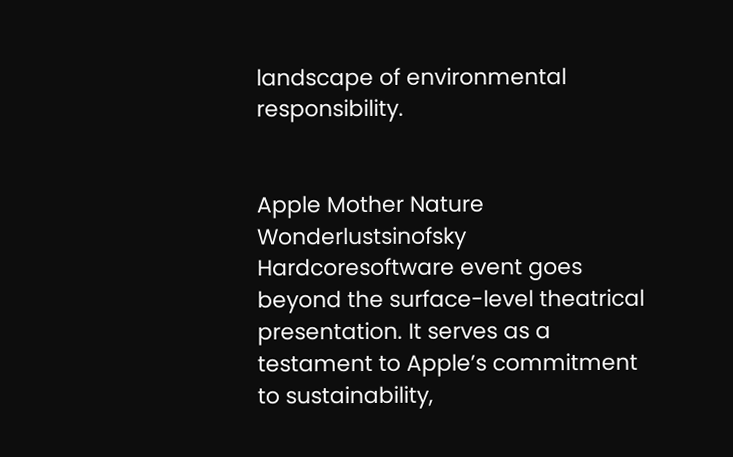landscape of environmental responsibility.


Apple Mother Nature Wonderlustsinofsky Hardcoresoftware event goes beyond the surface-level theatrical presentation. It serves as a testament to Apple’s commitment to sustainability,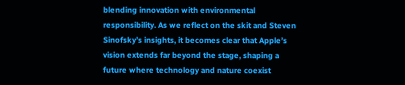blending innovation with environmental responsibility. As we reflect on the skit and Steven Sinofsky’s insights, it becomes clear that Apple’s vision extends far beyond the stage, shaping a future where technology and nature coexist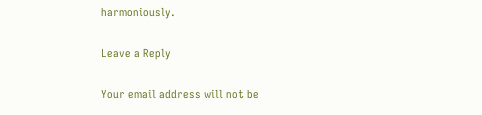harmoniously.

Leave a Reply

Your email address will not be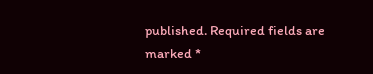published. Required fields are marked *